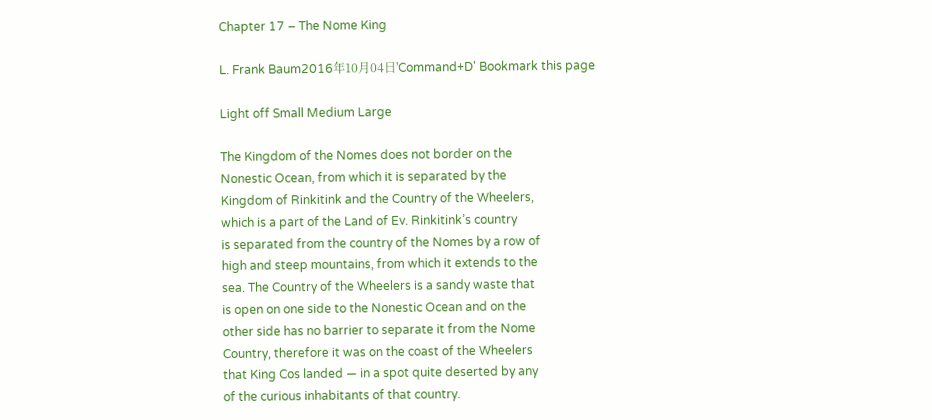Chapter 17 – The Nome King

L. Frank Baum2016年10月04日'Command+D' Bookmark this page

Light off Small Medium Large

The Kingdom of the Nomes does not border on the
Nonestic Ocean, from which it is separated by the
Kingdom of Rinkitink and the Country of the Wheelers,
which is a part of the Land of Ev. Rinkitink’s country
is separated from the country of the Nomes by a row of
high and steep mountains, from which it extends to the
sea. The Country of the Wheelers is a sandy waste that
is open on one side to the Nonestic Ocean and on the
other side has no barrier to separate it from the Nome
Country, therefore it was on the coast of the Wheelers
that King Cos landed — in a spot quite deserted by any
of the curious inhabitants of that country.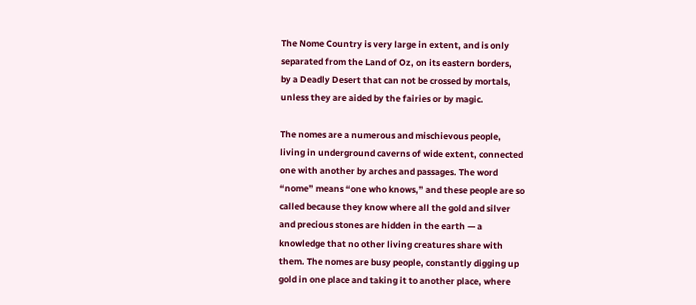The Nome Country is very large in extent, and is only
separated from the Land of Oz, on its eastern borders,
by a Deadly Desert that can not be crossed by mortals,
unless they are aided by the fairies or by magic.

The nomes are a numerous and mischievous people,
living in underground caverns of wide extent, connected
one with another by arches and passages. The word
“nome” means “one who knows,” and these people are so
called because they know where all the gold and silver
and precious stones are hidden in the earth — a
knowledge that no other living creatures share with
them. The nomes are busy people, constantly digging up
gold in one place and taking it to another place, where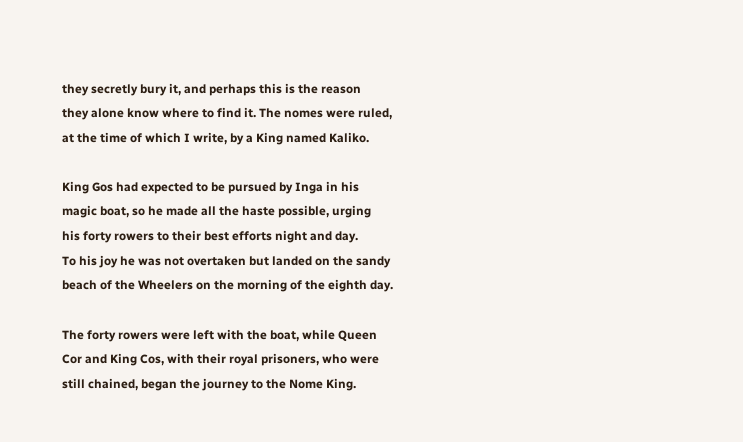they secretly bury it, and perhaps this is the reason
they alone know where to find it. The nomes were ruled,
at the time of which I write, by a King named Kaliko.

King Gos had expected to be pursued by Inga in his
magic boat, so he made all the haste possible, urging
his forty rowers to their best efforts night and day.
To his joy he was not overtaken but landed on the sandy
beach of the Wheelers on the morning of the eighth day.

The forty rowers were left with the boat, while Queen
Cor and King Cos, with their royal prisoners, who were
still chained, began the journey to the Nome King.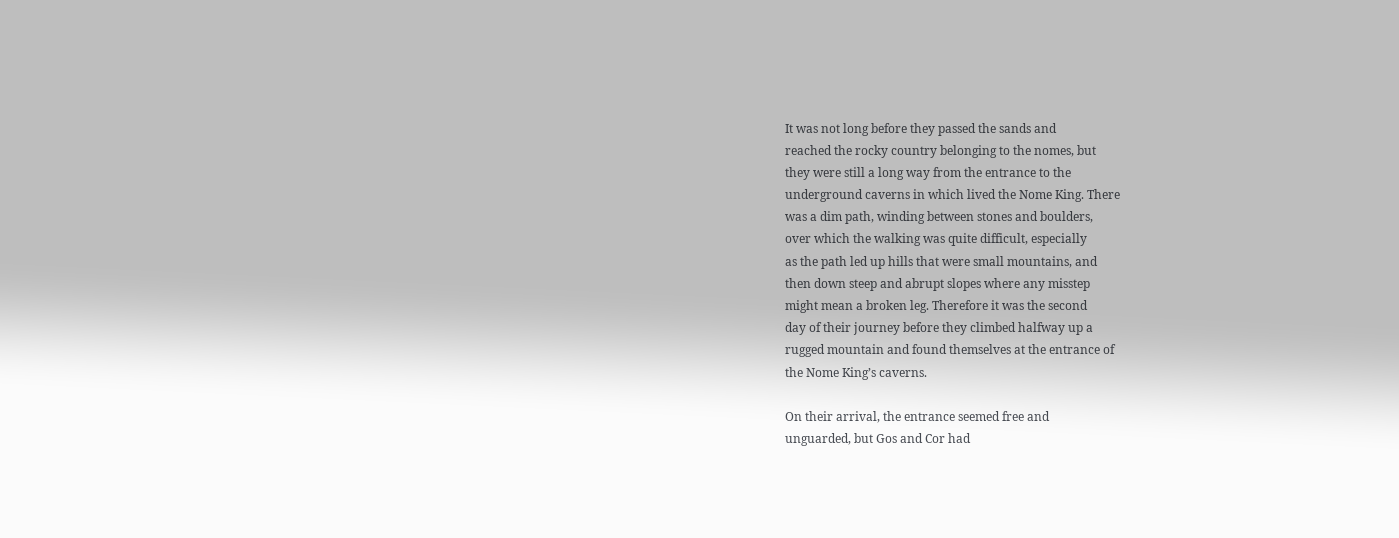It was not long before they passed the sands and
reached the rocky country belonging to the nomes, but
they were still a long way from the entrance to the
underground caverns in which lived the Nome King. There
was a dim path, winding between stones and boulders,
over which the walking was quite difficult, especially
as the path led up hills that were small mountains, and
then down steep and abrupt slopes where any misstep
might mean a broken leg. Therefore it was the second
day of their journey before they climbed halfway up a
rugged mountain and found themselves at the entrance of
the Nome King’s caverns.

On their arrival, the entrance seemed free and
unguarded, but Gos and Cor had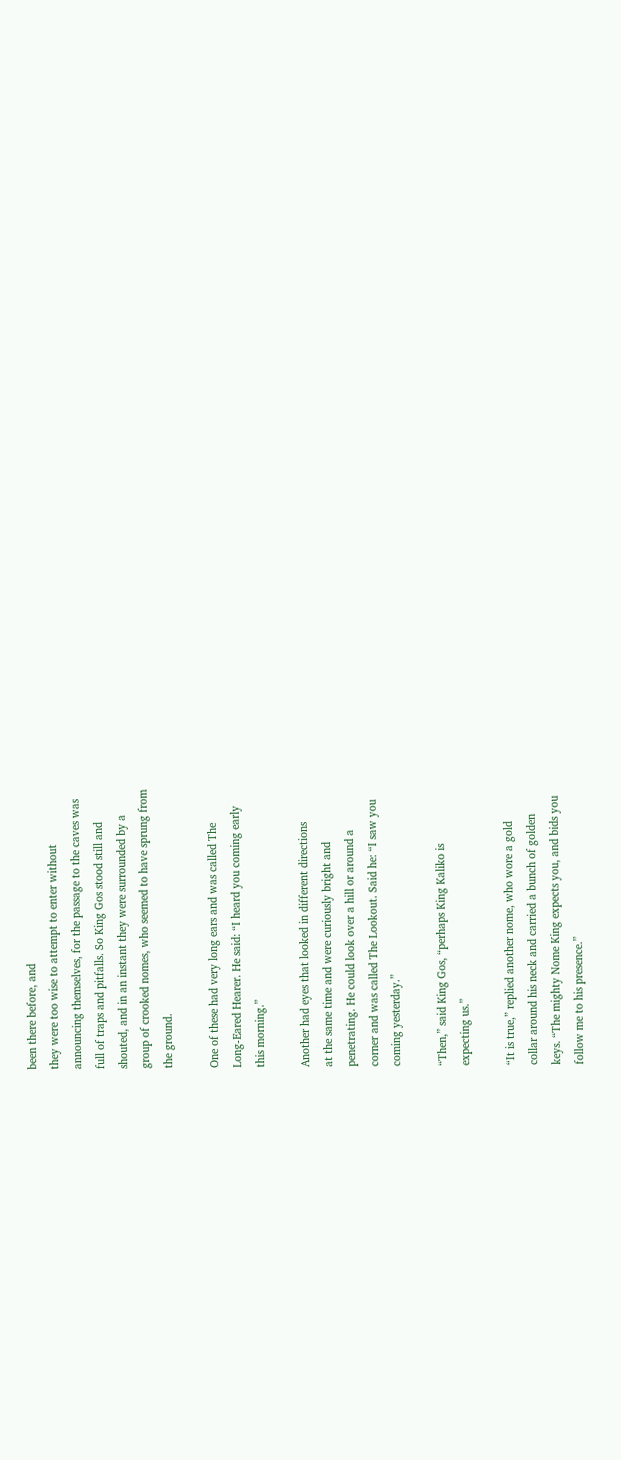been there before, and
they were too wise to attempt to enter without
announcing themselves, for the passage to the caves was
full of traps and pitfalls. So King Gos stood still and
shouted, and in an instant they were surrounded by a
group of crooked nomes, who seemed to have sprung from
the ground.

One of these had very long ears and was called The
Long-Eared Hearer. He said: “I heard you coming early
this morning.”

Another had eyes that looked in different directions
at the same time and were curiously bright and
penetrating. He could look over a hill or around a
corner and was called The Lookout. Said he: “I saw you
coming yesterday.”

“Then,” said King Gos, “perhaps King Kaliko is
expecting us.”

“It is true,” replied another nome, who wore a gold
collar around his neck and carried a bunch of golden
keys. “The mighty Nome King expects you, and bids you
follow me to his presence.”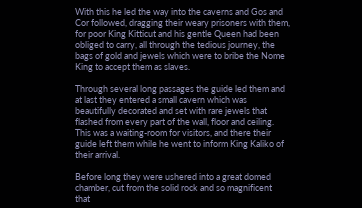With this he led the way into the caverns and Gos and
Cor followed, dragging their weary prisoners with them,
for poor King Kitticut and his gentle Queen had been
obliged to carry, all through the tedious journey, the
bags of gold and jewels which were to bribe the Nome
King to accept them as slaves.

Through several long passages the guide led them and
at last they entered a small cavern which was
beautifully decorated and set with rare jewels that
flashed from every part of the wall, floor and ceiling.
This was a waiting-room for visitors, and there their
guide left them while he went to inform King Kaliko of
their arrival.

Before long they were ushered into a great domed
chamber, cut from the solid rock and so magnificent
that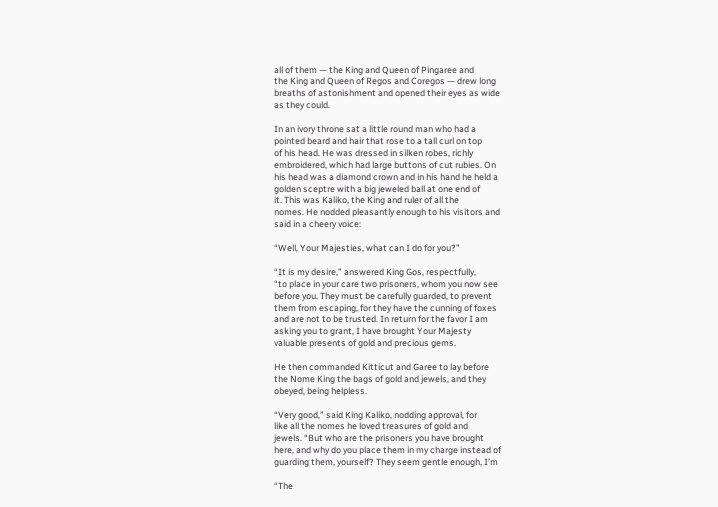all of them — the King and Queen of Pingaree and
the King and Queen of Regos and Coregos — drew long
breaths of astonishment and opened their eyes as wide
as they could.

In an ivory throne sat a little round man who had a
pointed beard and hair that rose to a tall curl on top
of his head. He was dressed in silken robes, richly
embroidered, which had large buttons of cut rubies. On
his head was a diamond crown and in his hand he held a
golden sceptre with a big jeweled ball at one end of
it. This was Kaliko, the King and ruler of all the
nomes. He nodded pleasantly enough to his visitors and
said in a cheery voice:

“Well, Your Majesties, what can I do for you?”

“It is my desire,” answered King Gos, respectfully,
“to place in your care two prisoners, whom you now see
before you. They must be carefully guarded, to prevent
them from escaping, for they have the cunning of foxes
and are not to be trusted. In return for the favor I am
asking you to grant, I have brought Your Majesty
valuable presents of gold and precious gems.

He then commanded Kitticut and Garee to lay before
the Nome King the bags of gold and jewels, and they
obeyed, being helpless.

“Very good,” said King Kaliko, nodding approval, for
like all the nomes he loved treasures of gold and
jewels. “But who are the prisoners you have brought
here, and why do you place them in my charge instead of
guarding them, yourself? They seem gentle enough, I’m

“The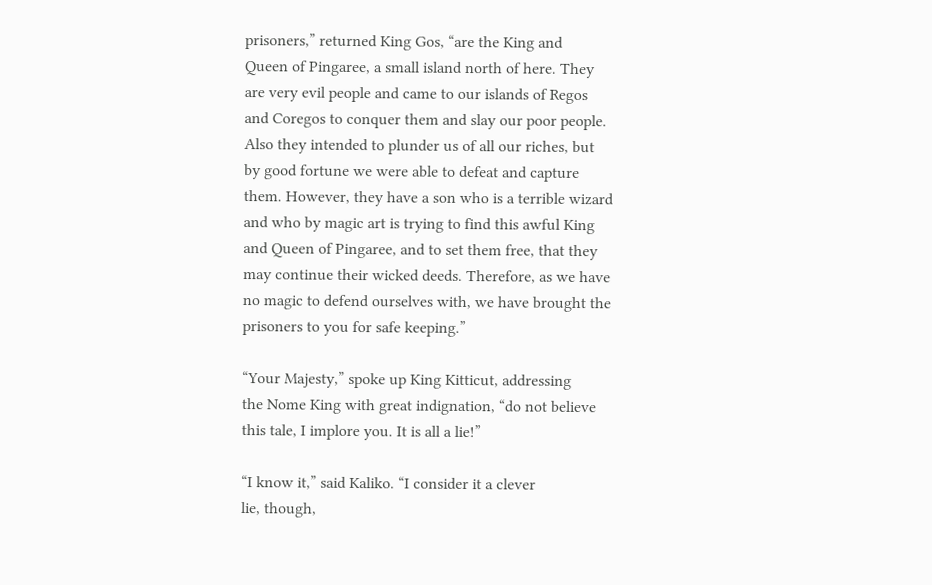prisoners,” returned King Gos, “are the King and
Queen of Pingaree, a small island north of here. They
are very evil people and came to our islands of Regos
and Coregos to conquer them and slay our poor people.
Also they intended to plunder us of all our riches, but
by good fortune we were able to defeat and capture
them. However, they have a son who is a terrible wizard
and who by magic art is trying to find this awful King
and Queen of Pingaree, and to set them free, that they
may continue their wicked deeds. Therefore, as we have
no magic to defend ourselves with, we have brought the
prisoners to you for safe keeping.”

“Your Majesty,” spoke up King Kitticut, addressing
the Nome King with great indignation, “do not believe
this tale, I implore you. It is all a lie!”

“I know it,” said Kaliko. “I consider it a clever
lie, though,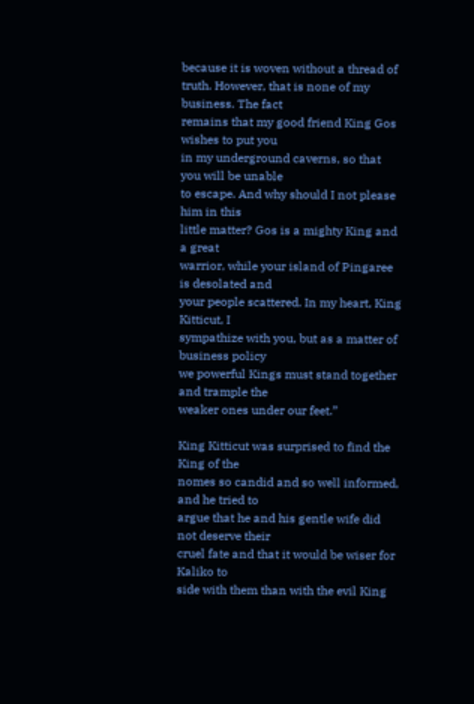because it is woven without a thread of
truth. However, that is none of my business. The fact
remains that my good friend King Gos wishes to put you
in my underground caverns, so that you will be unable
to escape. And why should I not please him in this
little matter? Gos is a mighty King and a great
warrior, while your island of Pingaree is desolated and
your people scattered. In my heart, King Kitticut, I
sympathize with you, but as a matter of business policy
we powerful Kings must stand together and trample the
weaker ones under our feet.”

King Kitticut was surprised to find the King of the
nomes so candid and so well informed, and he tried to
argue that he and his gentle wife did not deserve their
cruel fate and that it would be wiser for Kaliko to
side with them than with the evil King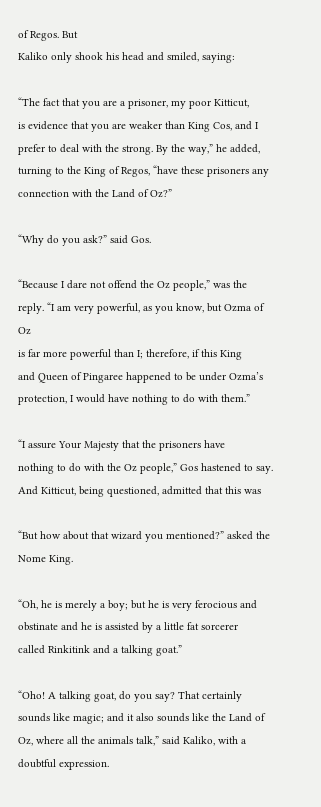of Regos. But
Kaliko only shook his head and smiled, saying:

“The fact that you are a prisoner, my poor Kitticut,
is evidence that you are weaker than King Cos, and I
prefer to deal with the strong. By the way,” he added,
turning to the King of Regos, “have these prisoners any
connection with the Land of Oz?”

“Why do you ask?” said Gos.

“Because I dare not offend the Oz people,” was the
reply. “I am very powerful, as you know, but Ozma of Oz
is far more powerful than I; therefore, if this King
and Queen of Pingaree happened to be under Ozma’s
protection, I would have nothing to do with them.”

“I assure Your Majesty that the prisoners have
nothing to do with the Oz people,” Gos hastened to say.
And Kitticut, being questioned, admitted that this was

“But how about that wizard you mentioned?” asked the
Nome King.

“Oh, he is merely a boy; but he is very ferocious and
obstinate and he is assisted by a little fat sorcerer
called Rinkitink and a talking goat.”

“Oho! A talking goat, do you say? That certainly
sounds like magic; and it also sounds like the Land of
Oz, where all the animals talk,” said Kaliko, with a
doubtful expression.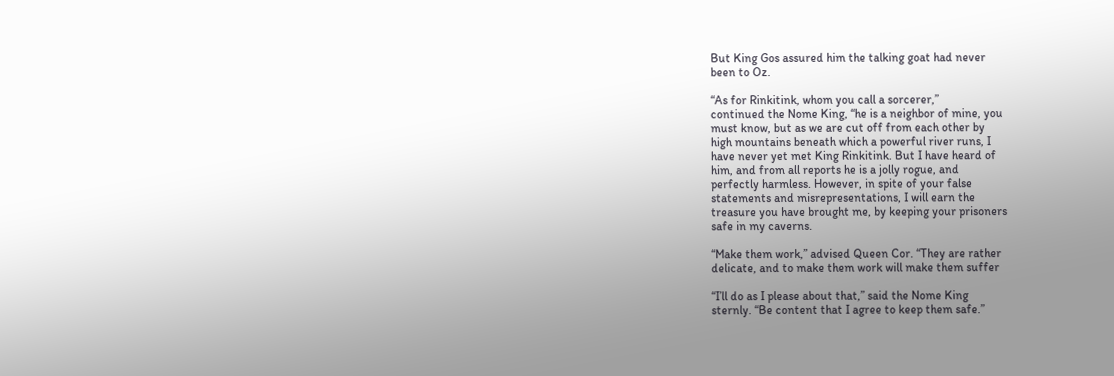But King Gos assured him the talking goat had never
been to Oz.

“As for Rinkitink, whom you call a sorcerer,”
continued the Nome King, “he is a neighbor of mine, you
must know, but as we are cut off from each other by
high mountains beneath which a powerful river runs, I
have never yet met King Rinkitink. But I have heard of
him, and from all reports he is a jolly rogue, and
perfectly harmless. However, in spite of your false
statements and misrepresentations, I will earn the
treasure you have brought me, by keeping your prisoners
safe in my caverns.

“Make them work,” advised Queen Cor. “They are rather
delicate, and to make them work will make them suffer

“I’ll do as I please about that,” said the Nome King
sternly. “Be content that I agree to keep them safe.”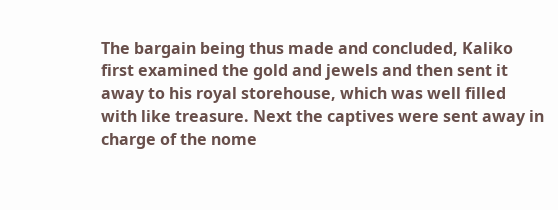The bargain being thus made and concluded, Kaliko
first examined the gold and jewels and then sent it
away to his royal storehouse, which was well filled
with like treasure. Next the captives were sent away in
charge of the nome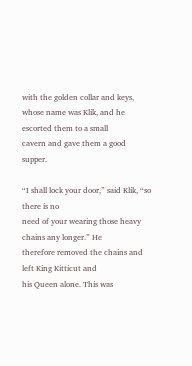with the golden collar and keys,
whose name was Klik, and he escorted them to a small
cavern and gave them a good supper.

“I shall lock your door,” said Klik, “so there is no
need of your wearing those heavy chains any longer.” He
therefore removed the chains and left King Kitticut and
his Queen alone. This was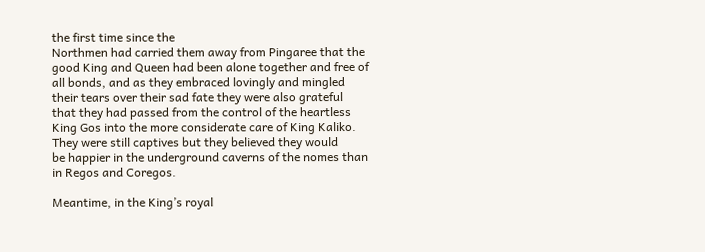the first time since the
Northmen had carried them away from Pingaree that the
good King and Queen had been alone together and free of
all bonds, and as they embraced lovingly and mingled
their tears over their sad fate they were also grateful
that they had passed from the control of the heartless
King Gos into the more considerate care of King Kaliko.
They were still captives but they believed they would
be happier in the underground caverns of the nomes than
in Regos and Coregos.

Meantime, in the King’s royal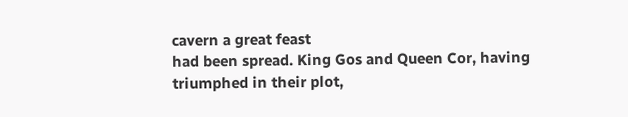cavern a great feast
had been spread. King Gos and Queen Cor, having
triumphed in their plot,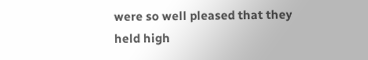were so well pleased that they
held high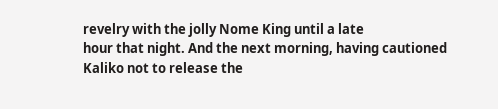revelry with the jolly Nome King until a late
hour that night. And the next morning, having cautioned
Kaliko not to release the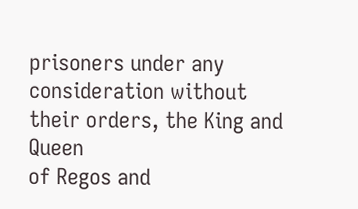prisoners under any
consideration without their orders, the King and Queen
of Regos and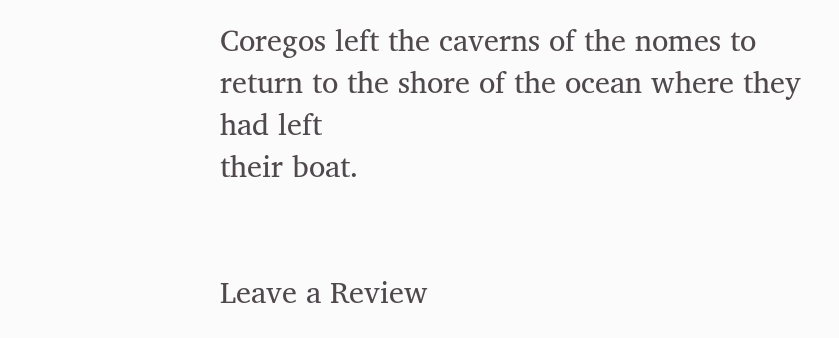Coregos left the caverns of the nomes to
return to the shore of the ocean where they had left
their boat.


Leave a Review